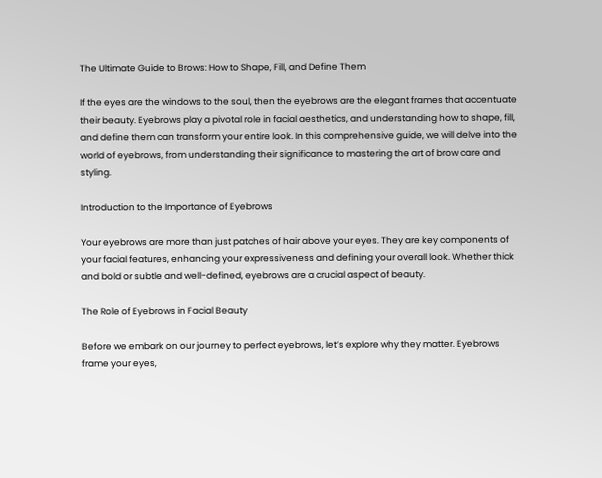The Ultimate Guide to Brows: How to Shape, Fill, and Define Them

If the eyes are the windows to the soul, then the eyebrows are the elegant frames that accentuate their beauty. Eyebrows play a pivotal role in facial aesthetics, and understanding how to shape, fill, and define them can transform your entire look. In this comprehensive guide, we will delve into the world of eyebrows, from understanding their significance to mastering the art of brow care and styling.

Introduction to the Importance of Eyebrows

Your eyebrows are more than just patches of hair above your eyes. They are key components of your facial features, enhancing your expressiveness and defining your overall look. Whether thick and bold or subtle and well-defined, eyebrows are a crucial aspect of beauty.

The Role of Eyebrows in Facial Beauty

Before we embark on our journey to perfect eyebrows, let’s explore why they matter. Eyebrows frame your eyes,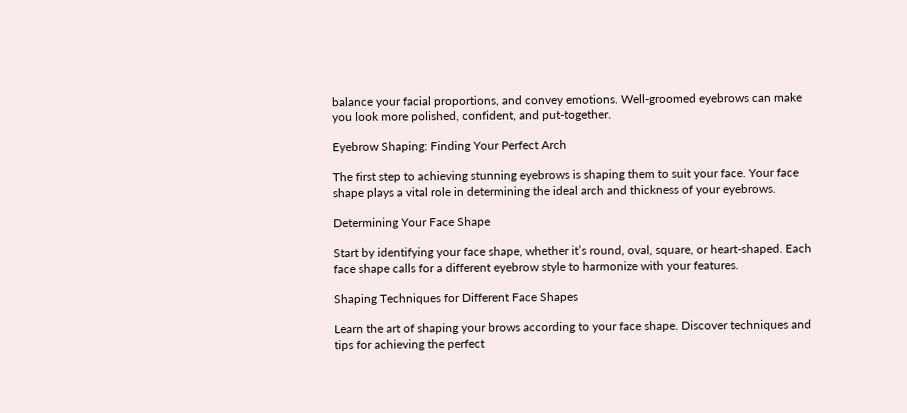balance your facial proportions, and convey emotions. Well-groomed eyebrows can make you look more polished, confident, and put-together.

Eyebrow Shaping: Finding Your Perfect Arch

The first step to achieving stunning eyebrows is shaping them to suit your face. Your face shape plays a vital role in determining the ideal arch and thickness of your eyebrows.

Determining Your Face Shape

Start by identifying your face shape, whether it’s round, oval, square, or heart-shaped. Each face shape calls for a different eyebrow style to harmonize with your features.

Shaping Techniques for Different Face Shapes

Learn the art of shaping your brows according to your face shape. Discover techniques and tips for achieving the perfect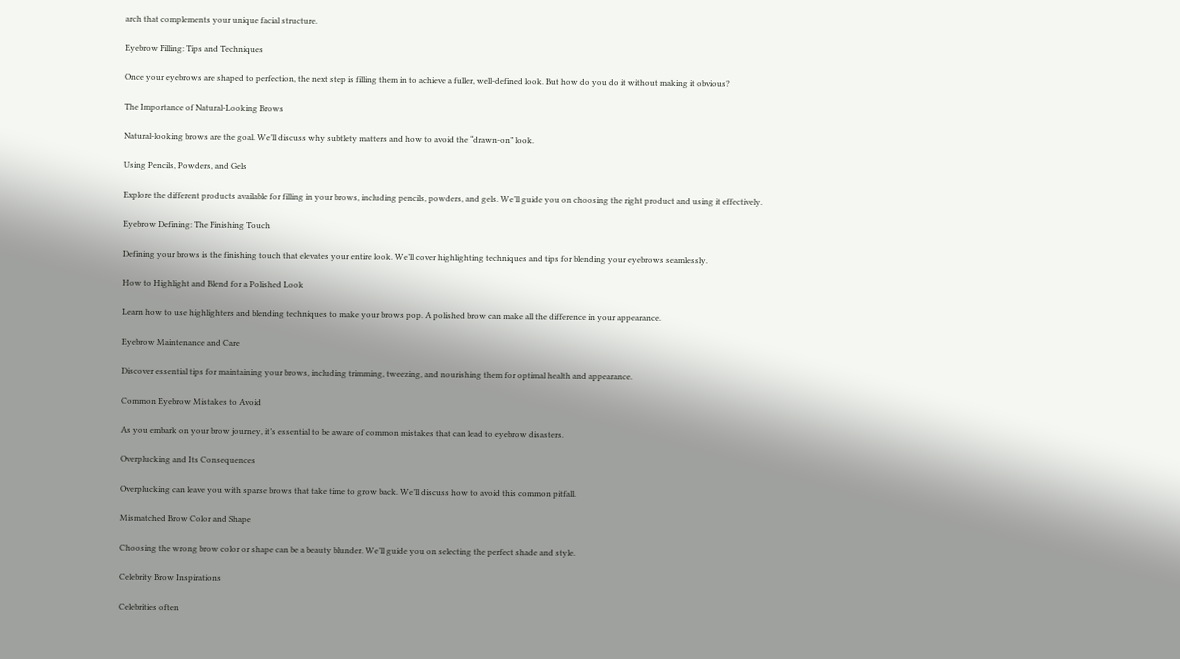arch that complements your unique facial structure.

Eyebrow Filling: Tips and Techniques

Once your eyebrows are shaped to perfection, the next step is filling them in to achieve a fuller, well-defined look. But how do you do it without making it obvious?

The Importance of Natural-Looking Brows

Natural-looking brows are the goal. We’ll discuss why subtlety matters and how to avoid the “drawn-on” look.

Using Pencils, Powders, and Gels

Explore the different products available for filling in your brows, including pencils, powders, and gels. We’ll guide you on choosing the right product and using it effectively.

Eyebrow Defining: The Finishing Touch

Defining your brows is the finishing touch that elevates your entire look. We’ll cover highlighting techniques and tips for blending your eyebrows seamlessly.

How to Highlight and Blend for a Polished Look

Learn how to use highlighters and blending techniques to make your brows pop. A polished brow can make all the difference in your appearance.

Eyebrow Maintenance and Care

Discover essential tips for maintaining your brows, including trimming, tweezing, and nourishing them for optimal health and appearance.

Common Eyebrow Mistakes to Avoid

As you embark on your brow journey, it’s essential to be aware of common mistakes that can lead to eyebrow disasters.

Overplucking and Its Consequences

Overplucking can leave you with sparse brows that take time to grow back. We’ll discuss how to avoid this common pitfall.

Mismatched Brow Color and Shape

Choosing the wrong brow color or shape can be a beauty blunder. We’ll guide you on selecting the perfect shade and style.

Celebrity Brow Inspirations

Celebrities often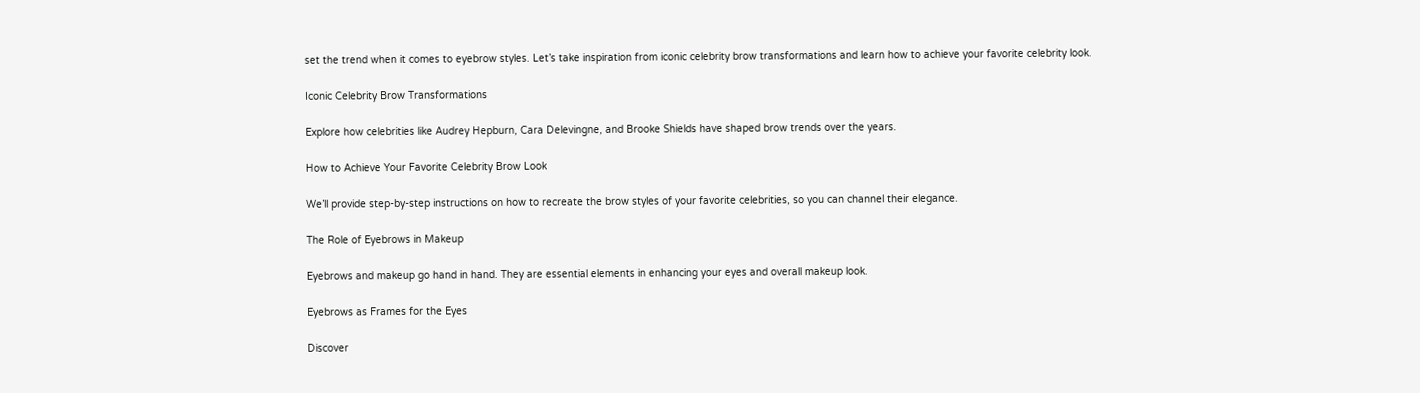set the trend when it comes to eyebrow styles. Let’s take inspiration from iconic celebrity brow transformations and learn how to achieve your favorite celebrity look.

Iconic Celebrity Brow Transformations

Explore how celebrities like Audrey Hepburn, Cara Delevingne, and Brooke Shields have shaped brow trends over the years.

How to Achieve Your Favorite Celebrity Brow Look

We’ll provide step-by-step instructions on how to recreate the brow styles of your favorite celebrities, so you can channel their elegance.

The Role of Eyebrows in Makeup

Eyebrows and makeup go hand in hand. They are essential elements in enhancing your eyes and overall makeup look.

Eyebrows as Frames for the Eyes

Discover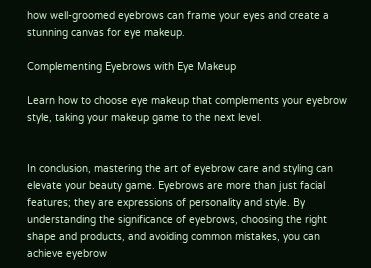how well-groomed eyebrows can frame your eyes and create a stunning canvas for eye makeup.

Complementing Eyebrows with Eye Makeup

Learn how to choose eye makeup that complements your eyebrow style, taking your makeup game to the next level.


In conclusion, mastering the art of eyebrow care and styling can elevate your beauty game. Eyebrows are more than just facial features; they are expressions of personality and style. By understanding the significance of eyebrows, choosing the right shape and products, and avoiding common mistakes, you can achieve eyebrow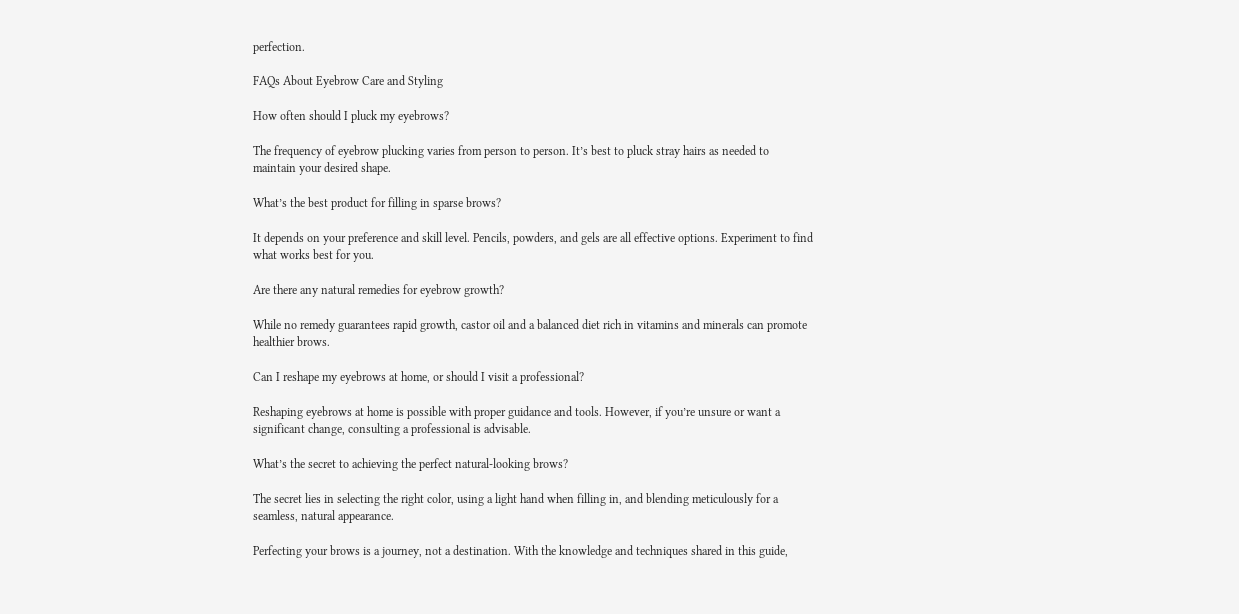perfection.

FAQs About Eyebrow Care and Styling

How often should I pluck my eyebrows?

The frequency of eyebrow plucking varies from person to person. It’s best to pluck stray hairs as needed to maintain your desired shape.

What’s the best product for filling in sparse brows?

It depends on your preference and skill level. Pencils, powders, and gels are all effective options. Experiment to find what works best for you.

Are there any natural remedies for eyebrow growth?

While no remedy guarantees rapid growth, castor oil and a balanced diet rich in vitamins and minerals can promote healthier brows.

Can I reshape my eyebrows at home, or should I visit a professional?

Reshaping eyebrows at home is possible with proper guidance and tools. However, if you’re unsure or want a significant change, consulting a professional is advisable.

What’s the secret to achieving the perfect natural-looking brows?

The secret lies in selecting the right color, using a light hand when filling in, and blending meticulously for a seamless, natural appearance.

Perfecting your brows is a journey, not a destination. With the knowledge and techniques shared in this guide,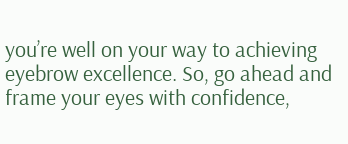you’re well on your way to achieving eyebrow excellence. So, go ahead and frame your eyes with confidence,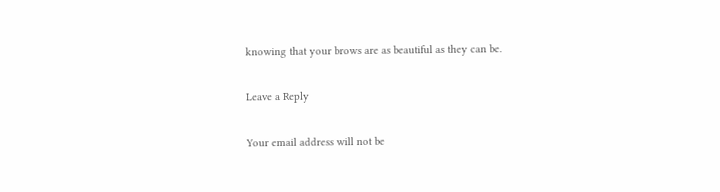knowing that your brows are as beautiful as they can be.

Leave a Reply

Your email address will not be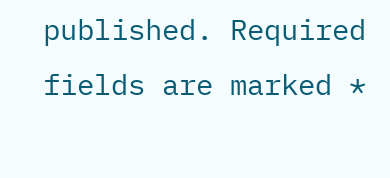published. Required fields are marked *